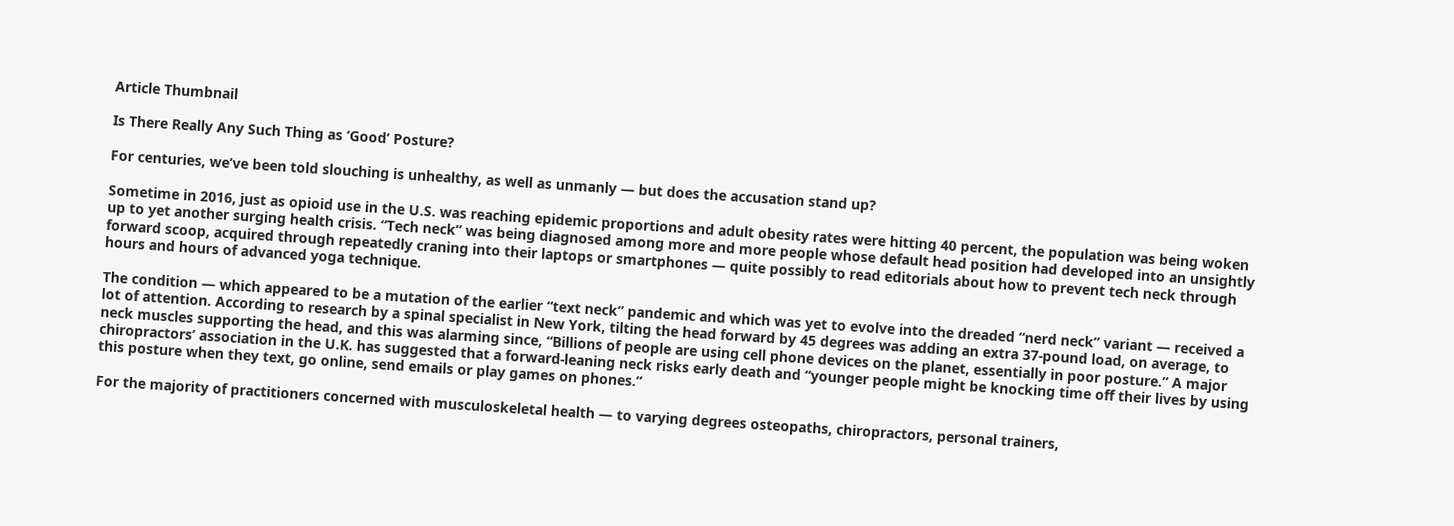Article Thumbnail

Is There Really Any Such Thing as ‘Good’ Posture?

For centuries, we’ve been told slouching is unhealthy, as well as unmanly — but does the accusation stand up?

Sometime in 2016, just as opioid use in the U.S. was reaching epidemic proportions and adult obesity rates were hitting 40 percent, the population was being woken up to yet another surging health crisis. “Tech neck” was being diagnosed among more and more people whose default head position had developed into an unsightly forward scoop, acquired through repeatedly craning into their laptops or smartphones — quite possibly to read editorials about how to prevent tech neck through hours and hours of advanced yoga technique.

The condition — which appeared to be a mutation of the earlier “text neck” pandemic and which was yet to evolve into the dreaded “nerd neck” variant — received a lot of attention. According to research by a spinal specialist in New York, tilting the head forward by 45 degrees was adding an extra 37-pound load, on average, to neck muscles supporting the head, and this was alarming since, “Billions of people are using cell phone devices on the planet, essentially in poor posture.” A major chiropractors’ association in the U.K. has suggested that a forward-leaning neck risks early death and “younger people might be knocking time off their lives by using this posture when they text, go online, send emails or play games on phones.”

For the majority of practitioners concerned with musculoskeletal health — to varying degrees osteopaths, chiropractors, personal trainers,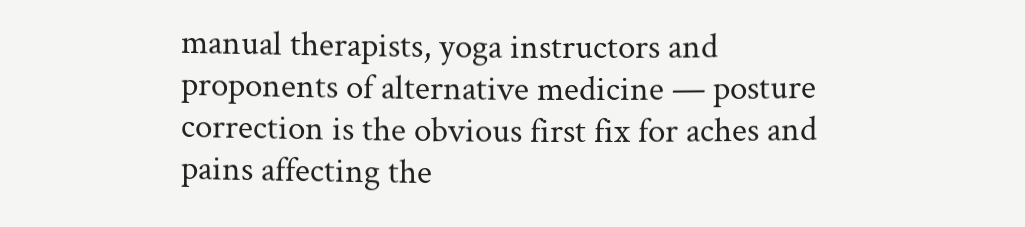manual therapists, yoga instructors and proponents of alternative medicine — posture correction is the obvious first fix for aches and pains affecting the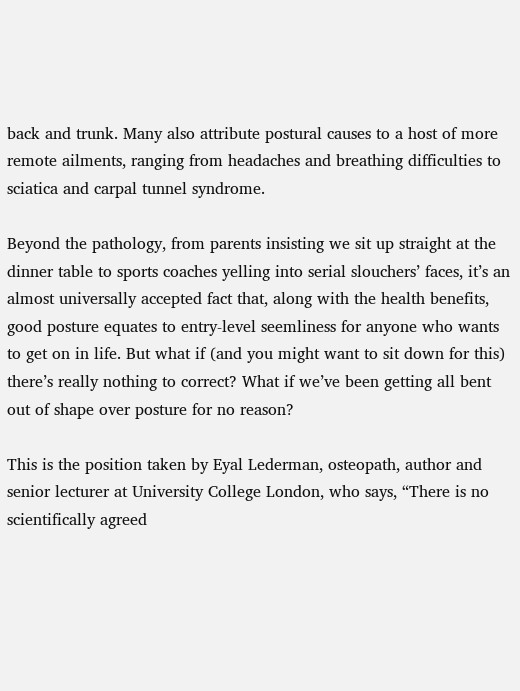back and trunk. Many also attribute postural causes to a host of more remote ailments, ranging from headaches and breathing difficulties to sciatica and carpal tunnel syndrome.

Beyond the pathology, from parents insisting we sit up straight at the dinner table to sports coaches yelling into serial slouchers’ faces, it’s an almost universally accepted fact that, along with the health benefits, good posture equates to entry-level seemliness for anyone who wants to get on in life. But what if (and you might want to sit down for this) there’s really nothing to correct? What if we’ve been getting all bent out of shape over posture for no reason?

This is the position taken by Eyal Lederman, osteopath, author and senior lecturer at University College London, who says, “There is no scientifically agreed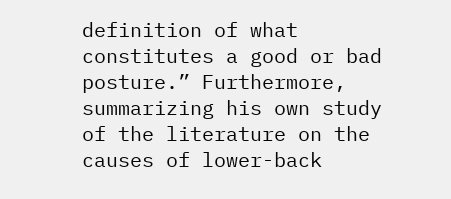definition of what constitutes a good or bad posture.” Furthermore, summarizing his own study of the literature on the causes of lower-back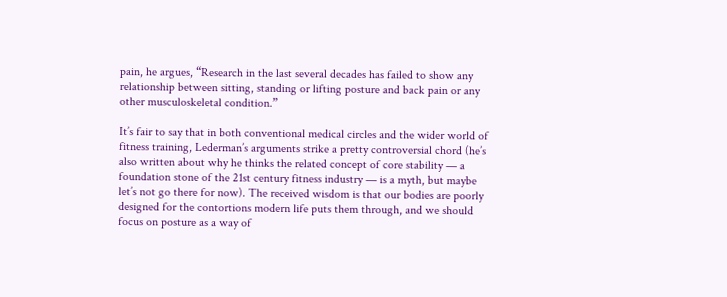pain, he argues, “Research in the last several decades has failed to show any relationship between sitting, standing or lifting posture and back pain or any other musculoskeletal condition.”

It’s fair to say that in both conventional medical circles and the wider world of fitness training, Lederman’s arguments strike a pretty controversial chord (he’s also written about why he thinks the related concept of core stability — a foundation stone of the 21st century fitness industry — is a myth, but maybe let’s not go there for now). The received wisdom is that our bodies are poorly designed for the contortions modern life puts them through, and we should focus on posture as a way of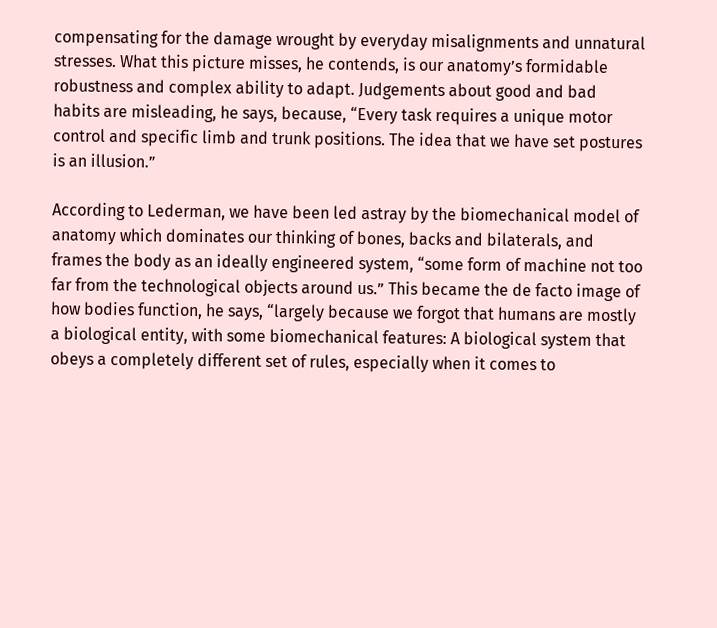compensating for the damage wrought by everyday misalignments and unnatural stresses. What this picture misses, he contends, is our anatomy’s formidable robustness and complex ability to adapt. Judgements about good and bad habits are misleading, he says, because, “Every task requires a unique motor control and specific limb and trunk positions. The idea that we have set postures is an illusion.”

According to Lederman, we have been led astray by the biomechanical model of anatomy which dominates our thinking of bones, backs and bilaterals, and frames the body as an ideally engineered system, “some form of machine not too far from the technological objects around us.” This became the de facto image of how bodies function, he says, “largely because we forgot that humans are mostly a biological entity, with some biomechanical features: A biological system that obeys a completely different set of rules, especially when it comes to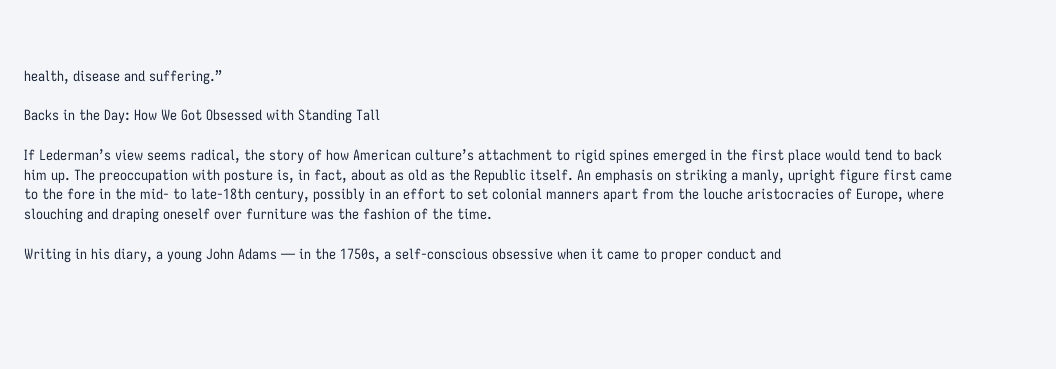health, disease and suffering.”

Backs in the Day: How We Got Obsessed with Standing Tall

If Lederman’s view seems radical, the story of how American culture’s attachment to rigid spines emerged in the first place would tend to back him up. The preoccupation with posture is, in fact, about as old as the Republic itself. An emphasis on striking a manly, upright figure first came to the fore in the mid- to late-18th century, possibly in an effort to set colonial manners apart from the louche aristocracies of Europe, where slouching and draping oneself over furniture was the fashion of the time.

Writing in his diary, a young John Adams — in the 1750s, a self-conscious obsessive when it came to proper conduct and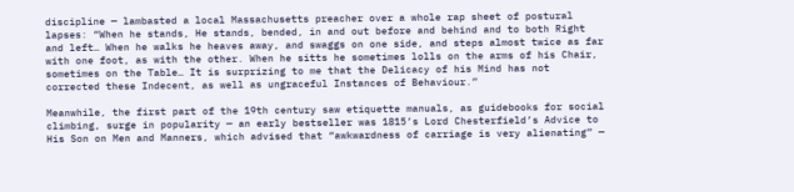discipline — lambasted a local Massachusetts preacher over a whole rap sheet of postural lapses: “When he stands, He stands, bended, in and out before and behind and to both Right and left… When he walks he heaves away, and swaggs on one side, and steps almost twice as far with one foot, as with the other. When he sitts he sometimes lolls on the arms of his Chair, sometimes on the Table… It is surprizing to me that the Delicacy of his Mind has not corrected these Indecent, as well as ungraceful Instances of Behaviour.”

Meanwhile, the first part of the 19th century saw etiquette manuals, as guidebooks for social climbing, surge in popularity — an early bestseller was 1815’s Lord Chesterfield’s Advice to His Son on Men and Manners, which advised that “awkwardness of carriage is very alienating” —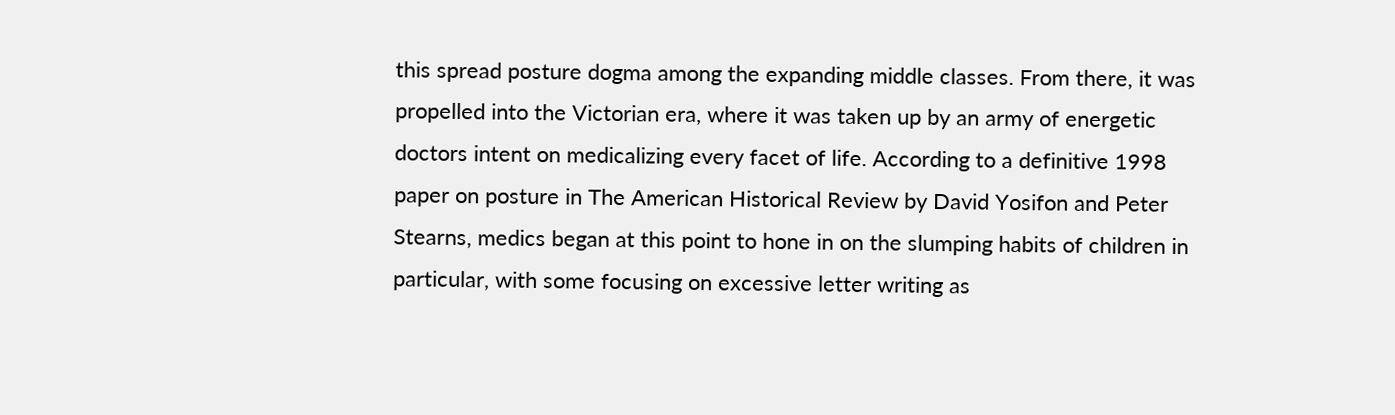this spread posture dogma among the expanding middle classes. From there, it was propelled into the Victorian era, where it was taken up by an army of energetic doctors intent on medicalizing every facet of life. According to a definitive 1998 paper on posture in The American Historical Review by David Yosifon and Peter Stearns, medics began at this point to hone in on the slumping habits of children in particular, with some focusing on excessive letter writing as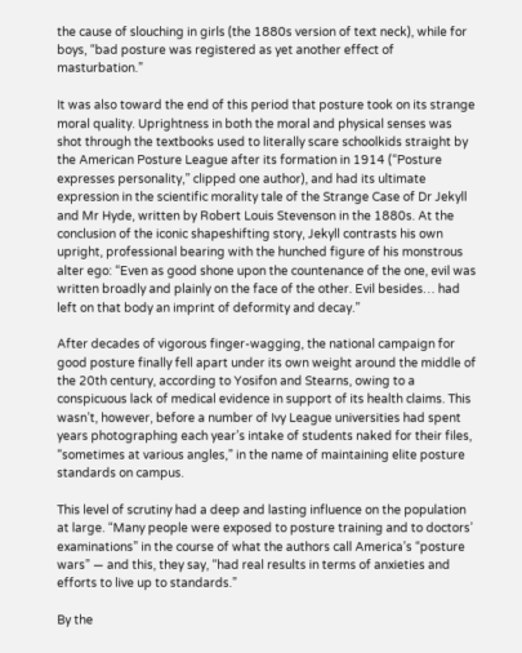the cause of slouching in girls (the 1880s version of text neck), while for boys, “bad posture was registered as yet another effect of masturbation.”

It was also toward the end of this period that posture took on its strange moral quality. Uprightness in both the moral and physical senses was shot through the textbooks used to literally scare schoolkids straight by the American Posture League after its formation in 1914 (“Posture expresses personality,” clipped one author), and had its ultimate expression in the scientific morality tale of the Strange Case of Dr Jekyll and Mr Hyde, written by Robert Louis Stevenson in the 1880s. At the conclusion of the iconic shapeshifting story, Jekyll contrasts his own upright, professional bearing with the hunched figure of his monstrous alter ego: “Even as good shone upon the countenance of the one, evil was written broadly and plainly on the face of the other. Evil besides… had left on that body an imprint of deformity and decay.”

After decades of vigorous finger-wagging, the national campaign for good posture finally fell apart under its own weight around the middle of the 20th century, according to Yosifon and Stearns, owing to a conspicuous lack of medical evidence in support of its health claims. This wasn’t, however, before a number of Ivy League universities had spent years photographing each year’s intake of students naked for their files, “sometimes at various angles,” in the name of maintaining elite posture standards on campus.

This level of scrutiny had a deep and lasting influence on the population at large. “Many people were exposed to posture training and to doctors’ examinations” in the course of what the authors call America’s “posture wars” — and this, they say, “had real results in terms of anxieties and efforts to live up to standards.”

By the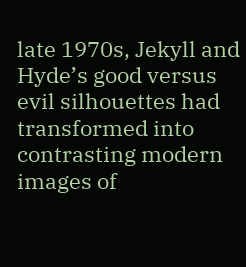late 1970s, Jekyll and Hyde’s good versus evil silhouettes had transformed into contrasting modern images of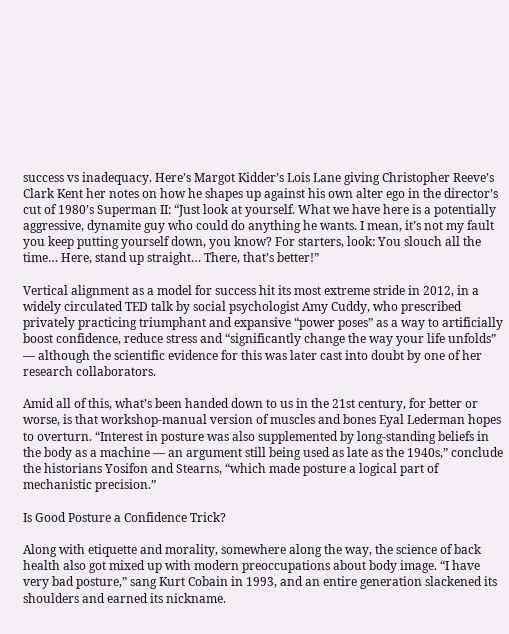success vs inadequacy. Here’s Margot Kidder’s Lois Lane giving Christopher Reeve’s Clark Kent her notes on how he shapes up against his own alter ego in the director’s cut of 1980’s Superman II: “Just look at yourself. What we have here is a potentially aggressive, dynamite guy who could do anything he wants. I mean, it’s not my fault you keep putting yourself down, you know? For starters, look: You slouch all the time… Here, stand up straight… There, that’s better!”

Vertical alignment as a model for success hit its most extreme stride in 2012, in a widely circulated TED talk by social psychologist Amy Cuddy, who prescribed privately practicing triumphant and expansive “power poses” as a way to artificially boost confidence, reduce stress and “significantly change the way your life unfolds” — although the scientific evidence for this was later cast into doubt by one of her research collaborators.

Amid all of this, what’s been handed down to us in the 21st century, for better or worse, is that workshop-manual version of muscles and bones Eyal Lederman hopes to overturn. “Interest in posture was also supplemented by long-standing beliefs in the body as a machine — an argument still being used as late as the 1940s,” conclude the historians Yosifon and Stearns, “which made posture a logical part of mechanistic precision.”

Is Good Posture a Confidence Trick?

Along with etiquette and morality, somewhere along the way, the science of back health also got mixed up with modern preoccupations about body image. “I have very bad posture,” sang Kurt Cobain in 1993, and an entire generation slackened its shoulders and earned its nickname.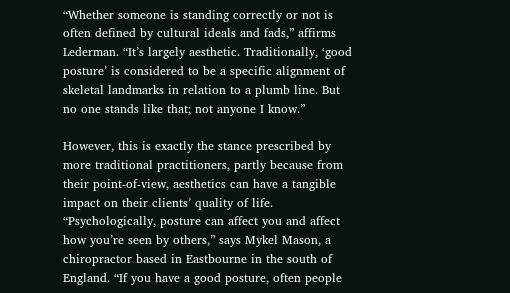“Whether someone is standing correctly or not is often defined by cultural ideals and fads,” affirms Lederman. “It’s largely aesthetic. Traditionally, ‘good posture’ is considered to be a specific alignment of skeletal landmarks in relation to a plumb line. But no one stands like that; not anyone I know.”

However, this is exactly the stance prescribed by more traditional practitioners, partly because from their point-of-view, aesthetics can have a tangible impact on their clients’ quality of life. “Psychologically, posture can affect you and affect how you’re seen by others,” says Mykel Mason, a chiropractor based in Eastbourne in the south of England. “If you have a good posture, often people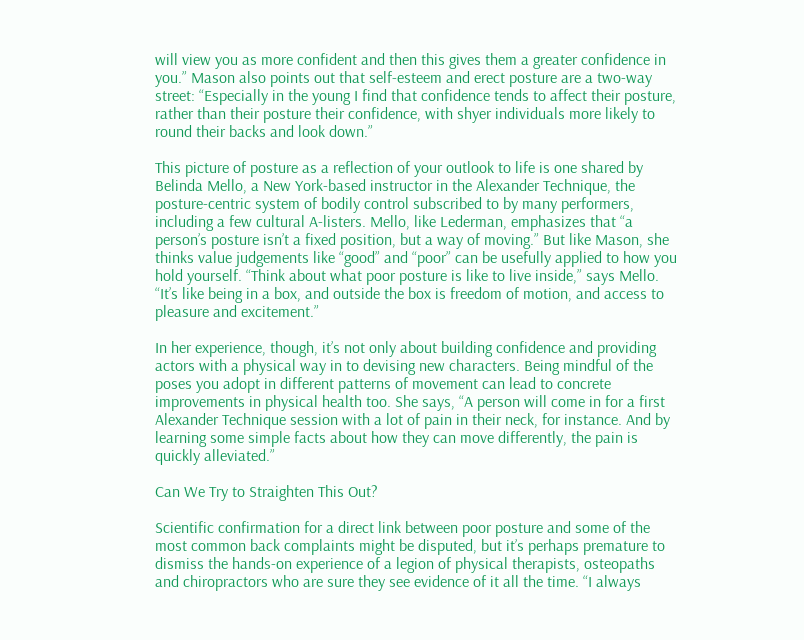will view you as more confident and then this gives them a greater confidence in you.” Mason also points out that self-esteem and erect posture are a two-way street: “Especially in the young I find that confidence tends to affect their posture, rather than their posture their confidence, with shyer individuals more likely to round their backs and look down.”

This picture of posture as a reflection of your outlook to life is one shared by Belinda Mello, a New York-based instructor in the Alexander Technique, the posture-centric system of bodily control subscribed to by many performers, including a few cultural A-listers. Mello, like Lederman, emphasizes that “a person’s posture isn’t a fixed position, but a way of moving.” But like Mason, she thinks value judgements like “good” and “poor” can be usefully applied to how you hold yourself. “Think about what poor posture is like to live inside,” says Mello. “It’s like being in a box, and outside the box is freedom of motion, and access to pleasure and excitement.”

In her experience, though, it’s not only about building confidence and providing actors with a physical way in to devising new characters. Being mindful of the poses you adopt in different patterns of movement can lead to concrete improvements in physical health too. She says, “A person will come in for a first Alexander Technique session with a lot of pain in their neck, for instance. And by learning some simple facts about how they can move differently, the pain is quickly alleviated.”

Can We Try to Straighten This Out?

Scientific confirmation for a direct link between poor posture and some of the most common back complaints might be disputed, but it’s perhaps premature to dismiss the hands-on experience of a legion of physical therapists, osteopaths and chiropractors who are sure they see evidence of it all the time. “I always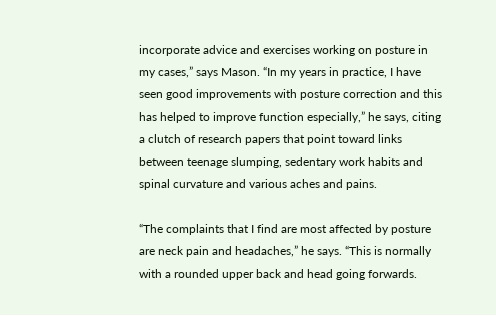incorporate advice and exercises working on posture in my cases,” says Mason. “In my years in practice, I have seen good improvements with posture correction and this has helped to improve function especially,” he says, citing a clutch of research papers that point toward links between teenage slumping, sedentary work habits and spinal curvature and various aches and pains.

“The complaints that I find are most affected by posture are neck pain and headaches,” he says. “This is normally with a rounded upper back and head going forwards.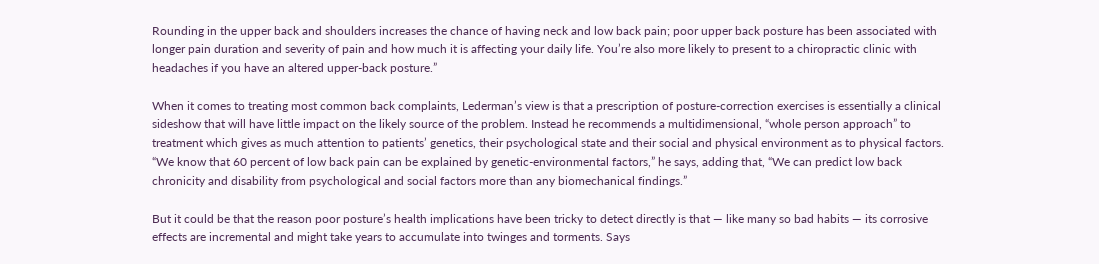Rounding in the upper back and shoulders increases the chance of having neck and low back pain; poor upper back posture has been associated with longer pain duration and severity of pain and how much it is affecting your daily life. You’re also more likely to present to a chiropractic clinic with headaches if you have an altered upper-back posture.”

When it comes to treating most common back complaints, Lederman’s view is that a prescription of posture-correction exercises is essentially a clinical sideshow that will have little impact on the likely source of the problem. Instead he recommends a multidimensional, “whole person approach” to treatment which gives as much attention to patients’ genetics, their psychological state and their social and physical environment as to physical factors. “We know that 60 percent of low back pain can be explained by genetic-environmental factors,” he says, adding that, “We can predict low back chronicity and disability from psychological and social factors more than any biomechanical findings.”

But it could be that the reason poor posture’s health implications have been tricky to detect directly is that — like many so bad habits — its corrosive effects are incremental and might take years to accumulate into twinges and torments. Says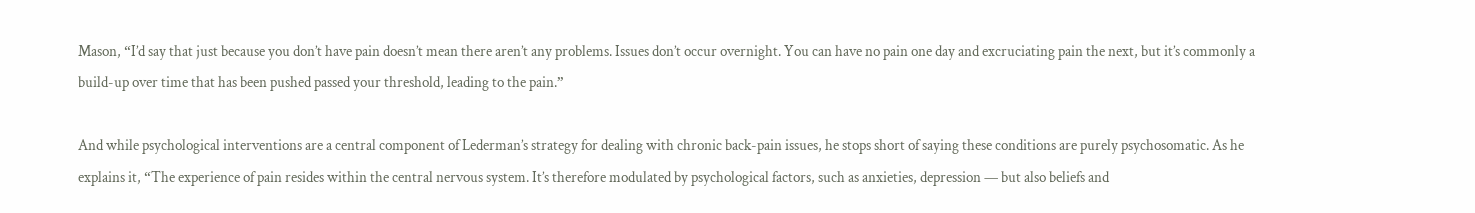Mason, “I’d say that just because you don’t have pain doesn’t mean there aren’t any problems. Issues don’t occur overnight. You can have no pain one day and excruciating pain the next, but it’s commonly a build-up over time that has been pushed passed your threshold, leading to the pain.”

And while psychological interventions are a central component of Lederman’s strategy for dealing with chronic back-pain issues, he stops short of saying these conditions are purely psychosomatic. As he explains it, “The experience of pain resides within the central nervous system. It’s therefore modulated by psychological factors, such as anxieties, depression — but also beliefs and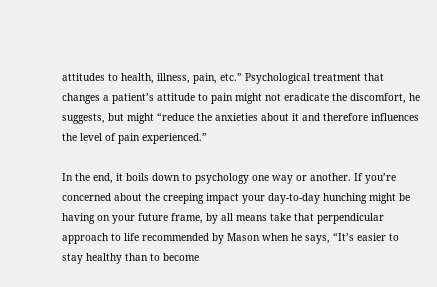attitudes to health, illness, pain, etc.” Psychological treatment that changes a patient’s attitude to pain might not eradicate the discomfort, he suggests, but might “reduce the anxieties about it and therefore influences the level of pain experienced.”

In the end, it boils down to psychology one way or another. If you’re concerned about the creeping impact your day-to-day hunching might be having on your future frame, by all means take that perpendicular approach to life recommended by Mason when he says, “It’s easier to stay healthy than to become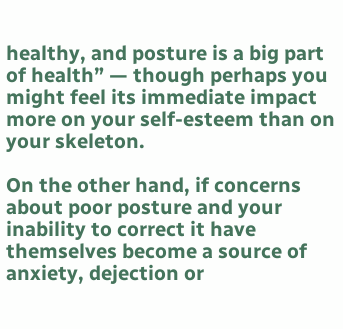healthy, and posture is a big part of health” — though perhaps you might feel its immediate impact more on your self-esteem than on your skeleton.

On the other hand, if concerns about poor posture and your inability to correct it have themselves become a source of anxiety, dejection or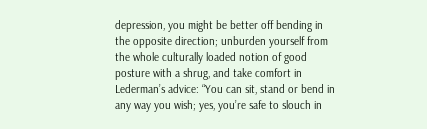depression, you might be better off bending in the opposite direction; unburden yourself from the whole culturally loaded notion of good posture with a shrug, and take comfort in Lederman’s advice: “You can sit, stand or bend in any way you wish; yes, you’re safe to slouch in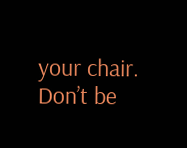your chair. Don’t be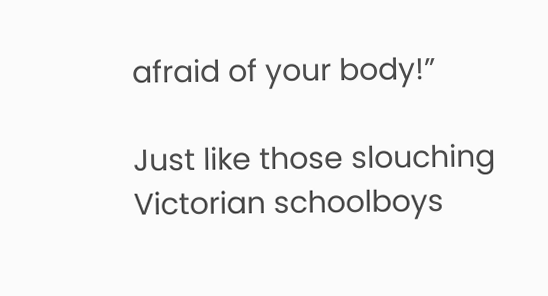afraid of your body!”

Just like those slouching Victorian schoolboys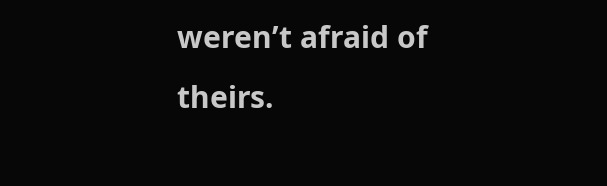weren’t afraid of theirs.